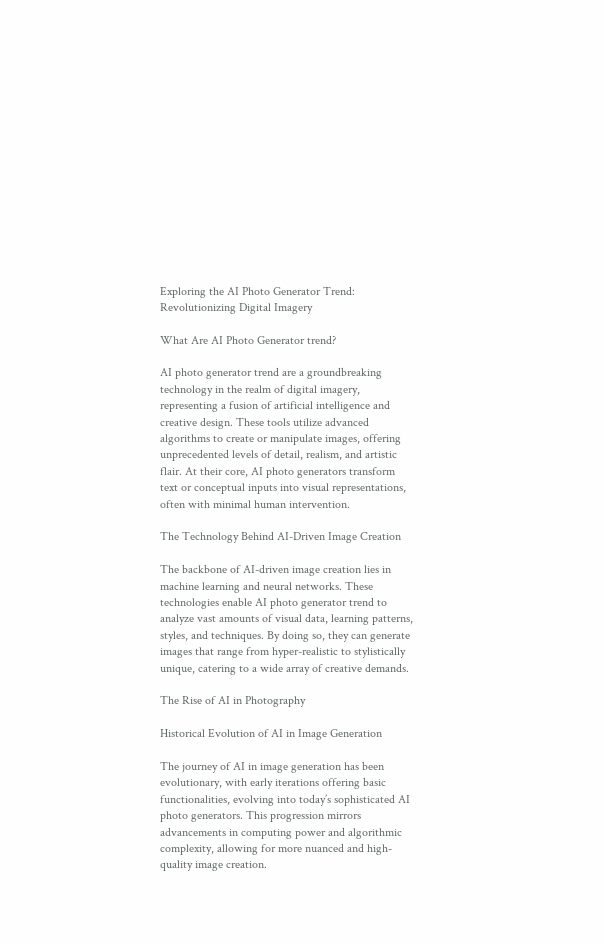Exploring the AI Photo Generator Trend: Revolutionizing Digital Imagery

What Are AI Photo Generator trend?

AI photo generator trend are a groundbreaking technology in the realm of digital imagery, representing a fusion of artificial intelligence and creative design. These tools utilize advanced algorithms to create or manipulate images, offering unprecedented levels of detail, realism, and artistic flair. At their core, AI photo generators transform text or conceptual inputs into visual representations, often with minimal human intervention.

The Technology Behind AI-Driven Image Creation

The backbone of AI-driven image creation lies in machine learning and neural networks. These technologies enable AI photo generator trend to analyze vast amounts of visual data, learning patterns, styles, and techniques. By doing so, they can generate images that range from hyper-realistic to stylistically unique, catering to a wide array of creative demands.

The Rise of AI in Photography

Historical Evolution of AI in Image Generation

The journey of AI in image generation has been evolutionary, with early iterations offering basic functionalities, evolving into today’s sophisticated AI photo generators. This progression mirrors advancements in computing power and algorithmic complexity, allowing for more nuanced and high-quality image creation.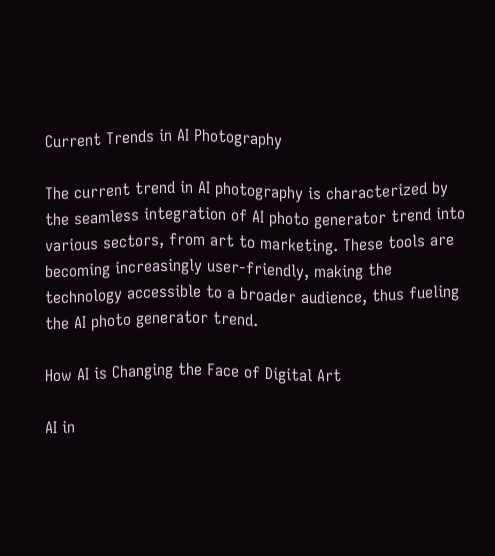Current Trends in AI Photography

The current trend in AI photography is characterized by the seamless integration of AI photo generator trend into various sectors, from art to marketing. These tools are becoming increasingly user-friendly, making the technology accessible to a broader audience, thus fueling the AI photo generator trend.

How AI is Changing the Face of Digital Art

AI in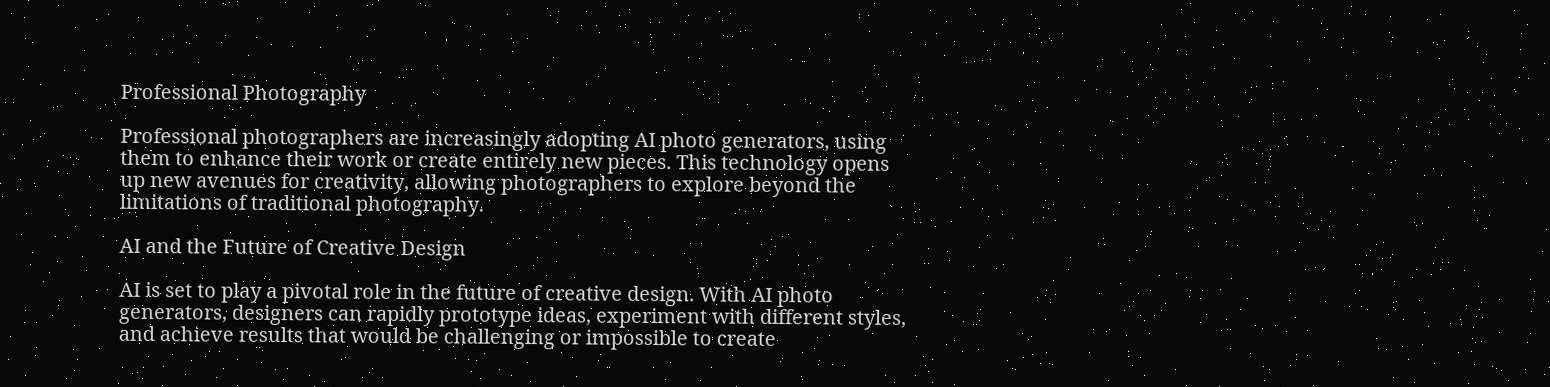Professional Photography

Professional photographers are increasingly adopting AI photo generators, using them to enhance their work or create entirely new pieces. This technology opens up new avenues for creativity, allowing photographers to explore beyond the limitations of traditional photography.

AI and the Future of Creative Design

AI is set to play a pivotal role in the future of creative design. With AI photo generators, designers can rapidly prototype ideas, experiment with different styles, and achieve results that would be challenging or impossible to create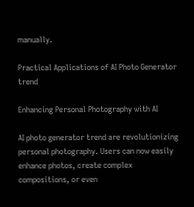manually.

Practical Applications of AI Photo Generator trend

Enhancing Personal Photography with AI

AI photo generator trend are revolutionizing personal photography. Users can now easily enhance photos, create complex compositions, or even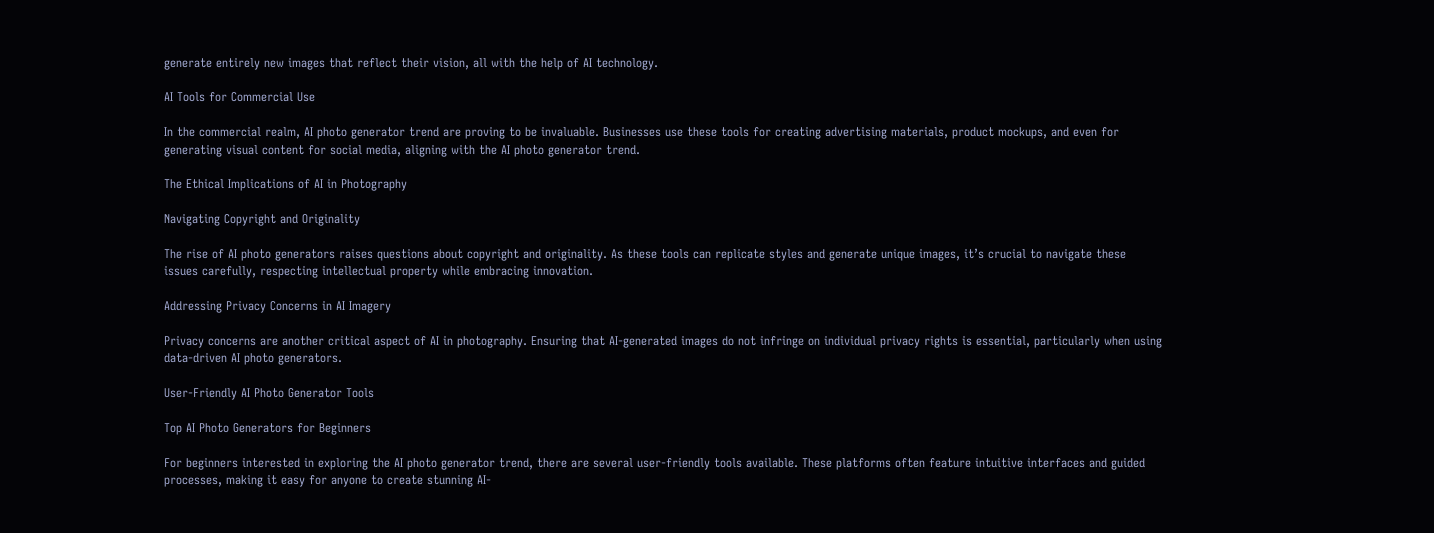generate entirely new images that reflect their vision, all with the help of AI technology.

AI Tools for Commercial Use

In the commercial realm, AI photo generator trend are proving to be invaluable. Businesses use these tools for creating advertising materials, product mockups, and even for generating visual content for social media, aligning with the AI photo generator trend.

The Ethical Implications of AI in Photography

Navigating Copyright and Originality

The rise of AI photo generators raises questions about copyright and originality. As these tools can replicate styles and generate unique images, it’s crucial to navigate these issues carefully, respecting intellectual property while embracing innovation.

Addressing Privacy Concerns in AI Imagery

Privacy concerns are another critical aspect of AI in photography. Ensuring that AI-generated images do not infringe on individual privacy rights is essential, particularly when using data-driven AI photo generators.

User-Friendly AI Photo Generator Tools

Top AI Photo Generators for Beginners

For beginners interested in exploring the AI photo generator trend, there are several user-friendly tools available. These platforms often feature intuitive interfaces and guided processes, making it easy for anyone to create stunning AI-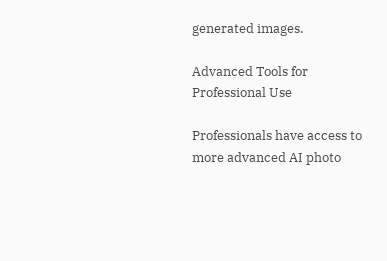generated images.

Advanced Tools for Professional Use

Professionals have access to more advanced AI photo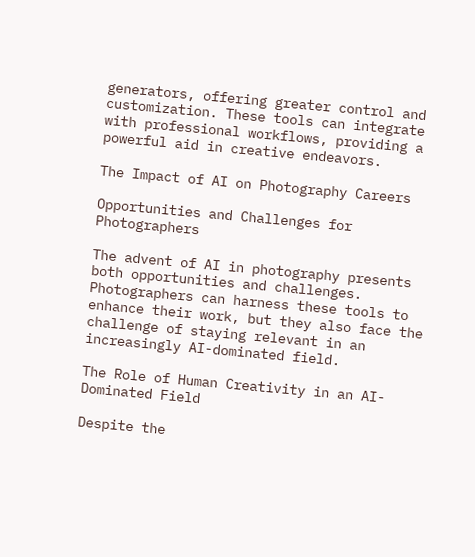generators, offering greater control and customization. These tools can integrate with professional workflows, providing a powerful aid in creative endeavors.

The Impact of AI on Photography Careers

Opportunities and Challenges for Photographers

The advent of AI in photography presents both opportunities and challenges. Photographers can harness these tools to enhance their work, but they also face the challenge of staying relevant in an increasingly AI-dominated field.

The Role of Human Creativity in an AI-Dominated Field

Despite the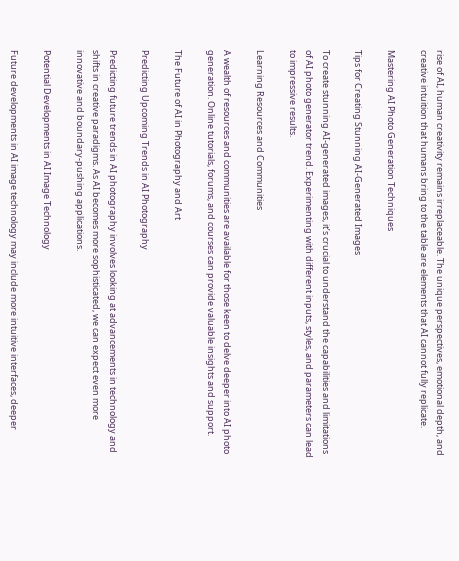rise of AI, human creativity remains irreplaceable. The unique perspectives, emotional depth, and creative intuition that humans bring to the table are elements that AI cannot fully replicate.

Mastering AI Photo Generation Techniques

Tips for Creating Stunning AI-Generated Images

To create stunning AI-generated images, it’s crucial to understand the capabilities and limitations of AI photo generator trend. Experimenting with different inputs, styles, and parameters can lead to impressive results.

Learning Resources and Communities

A wealth of resources and communities are available for those keen to delve deeper into AI photo generation. Online tutorials, forums, and courses can provide valuable insights and support.

The Future of AI in Photography and Art

Predicting Upcoming Trends in AI Photography

Predicting future trends in AI photography involves looking at advancements in technology and shifts in creative paradigms. As AI becomes more sophisticated, we can expect even more innovative and boundary-pushing applications.

Potential Developments in AI Image Technology

Future developments in AI image technology may include more intuitive interfaces, deeper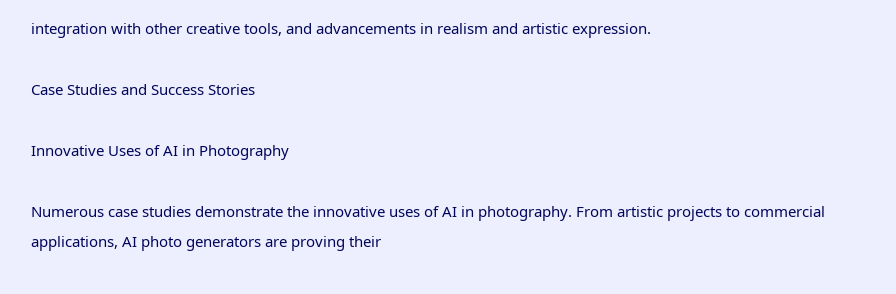integration with other creative tools, and advancements in realism and artistic expression.

Case Studies and Success Stories

Innovative Uses of AI in Photography

Numerous case studies demonstrate the innovative uses of AI in photography. From artistic projects to commercial applications, AI photo generators are proving their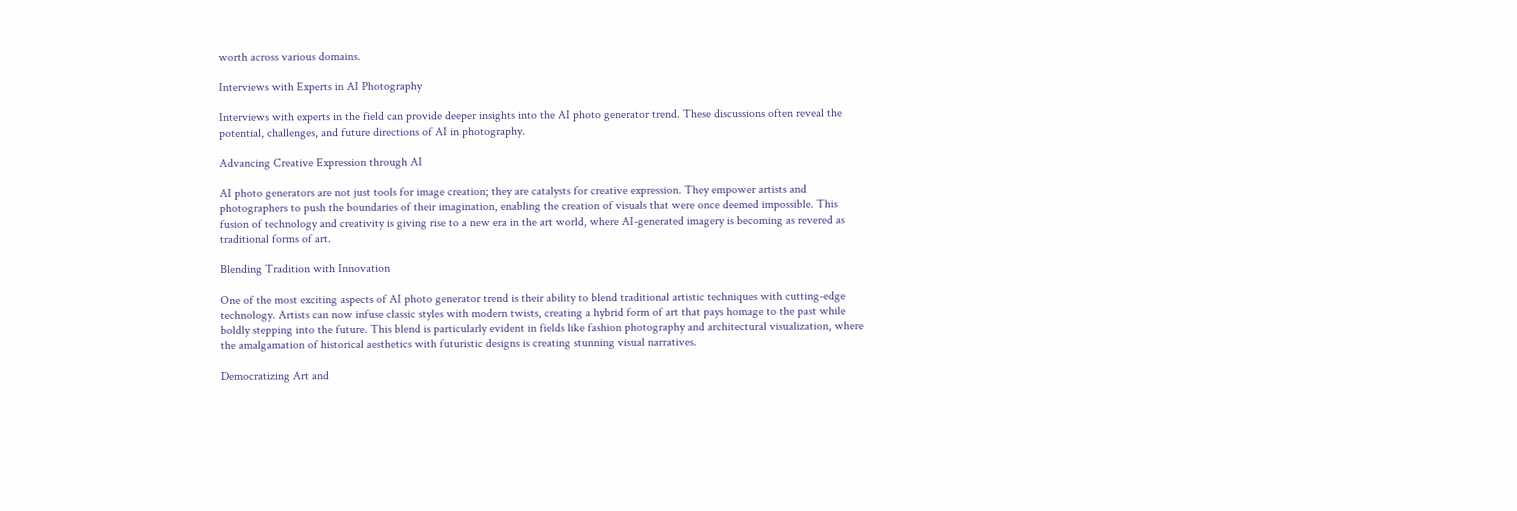worth across various domains.

Interviews with Experts in AI Photography

Interviews with experts in the field can provide deeper insights into the AI photo generator trend. These discussions often reveal the potential, challenges, and future directions of AI in photography.

Advancing Creative Expression through AI

AI photo generators are not just tools for image creation; they are catalysts for creative expression. They empower artists and photographers to push the boundaries of their imagination, enabling the creation of visuals that were once deemed impossible. This fusion of technology and creativity is giving rise to a new era in the art world, where AI-generated imagery is becoming as revered as traditional forms of art.

Blending Tradition with Innovation

One of the most exciting aspects of AI photo generator trend is their ability to blend traditional artistic techniques with cutting-edge technology. Artists can now infuse classic styles with modern twists, creating a hybrid form of art that pays homage to the past while boldly stepping into the future. This blend is particularly evident in fields like fashion photography and architectural visualization, where the amalgamation of historical aesthetics with futuristic designs is creating stunning visual narratives.

Democratizing Art and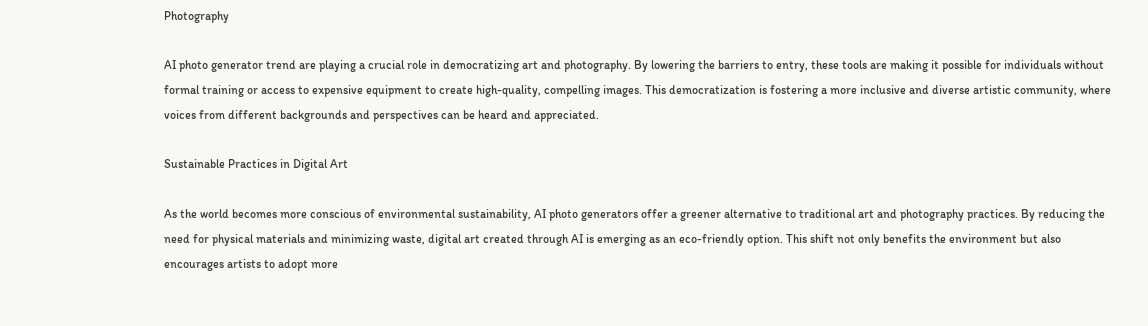Photography

AI photo generator trend are playing a crucial role in democratizing art and photography. By lowering the barriers to entry, these tools are making it possible for individuals without formal training or access to expensive equipment to create high-quality, compelling images. This democratization is fostering a more inclusive and diverse artistic community, where voices from different backgrounds and perspectives can be heard and appreciated.

Sustainable Practices in Digital Art

As the world becomes more conscious of environmental sustainability, AI photo generators offer a greener alternative to traditional art and photography practices. By reducing the need for physical materials and minimizing waste, digital art created through AI is emerging as an eco-friendly option. This shift not only benefits the environment but also encourages artists to adopt more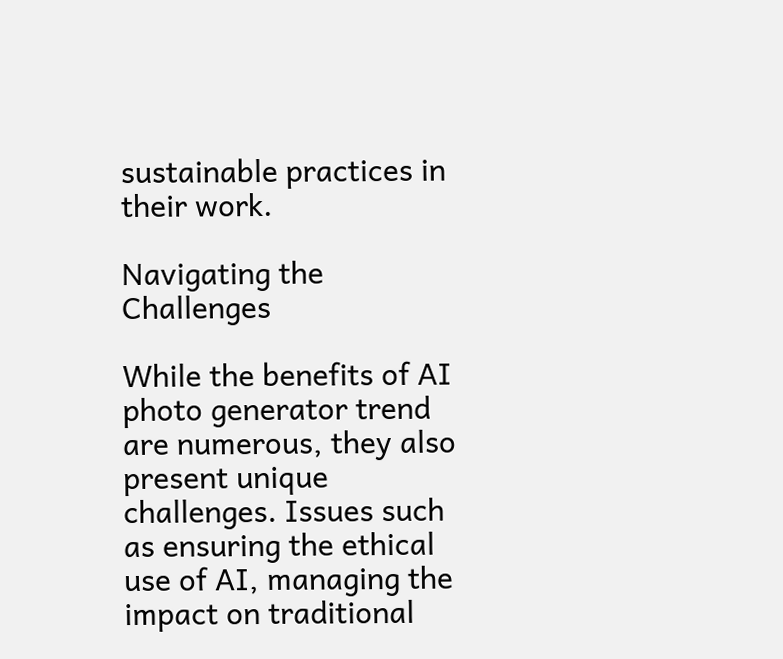sustainable practices in their work.

Navigating the Challenges

While the benefits of AI photo generator trend are numerous, they also present unique challenges. Issues such as ensuring the ethical use of AI, managing the impact on traditional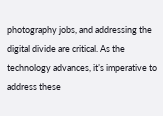photography jobs, and addressing the digital divide are critical. As the technology advances, it’s imperative to address these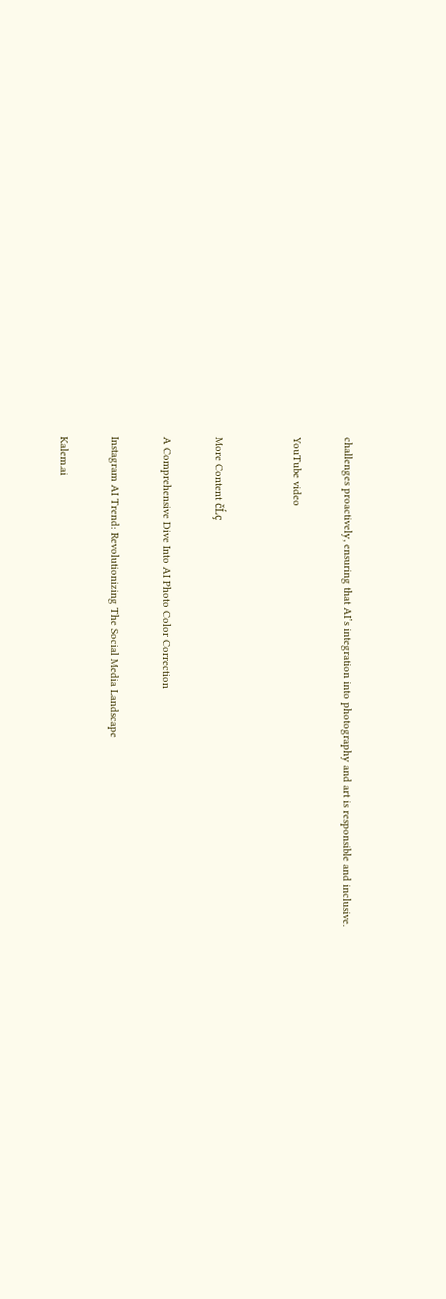challenges proactively, ensuring that AI’s integration into photography and art is responsible and inclusive.

YouTube video


More Content čĹç

A Comprehensive Dive Into AI Photo Color Correction

Instagram AI Trend: Revolutionizing The Social Media Landscape

Kalem.ai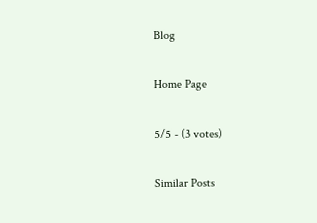Blog

Home Page

5/5 - (3 votes)

Similar Posts